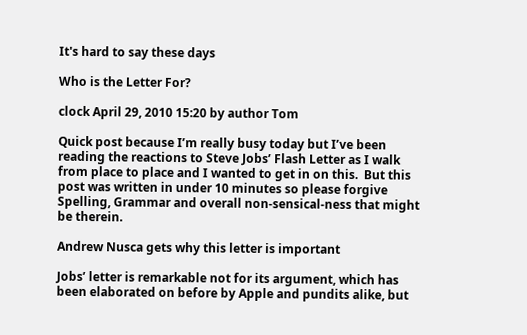It's hard to say these days

Who is the Letter For?

clock April 29, 2010 15:20 by author Tom

Quick post because I’m really busy today but I’ve been reading the reactions to Steve Jobs’ Flash Letter as I walk from place to place and I wanted to get in on this.  But this post was written in under 10 minutes so please forgive Spelling, Grammar and overall non-sensical-ness that might be therein.

Andrew Nusca gets why this letter is important

Jobs’ letter is remarkable not for its argument, which has been elaborated on before by Apple and pundits alike, but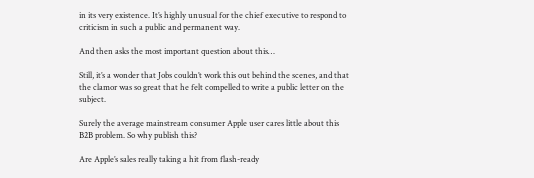in its very existence. It’s highly unusual for the chief executive to respond to criticism in such a public and permanent way.

And then asks the most important question about this…

Still, it’s a wonder that Jobs couldn’t work this out behind the scenes, and that the clamor was so great that he felt compelled to write a public letter on the subject.

Surely the average mainstream consumer Apple user cares little about this B2B problem. So why publish this?

Are Apple’s sales really taking a hit from flash-ready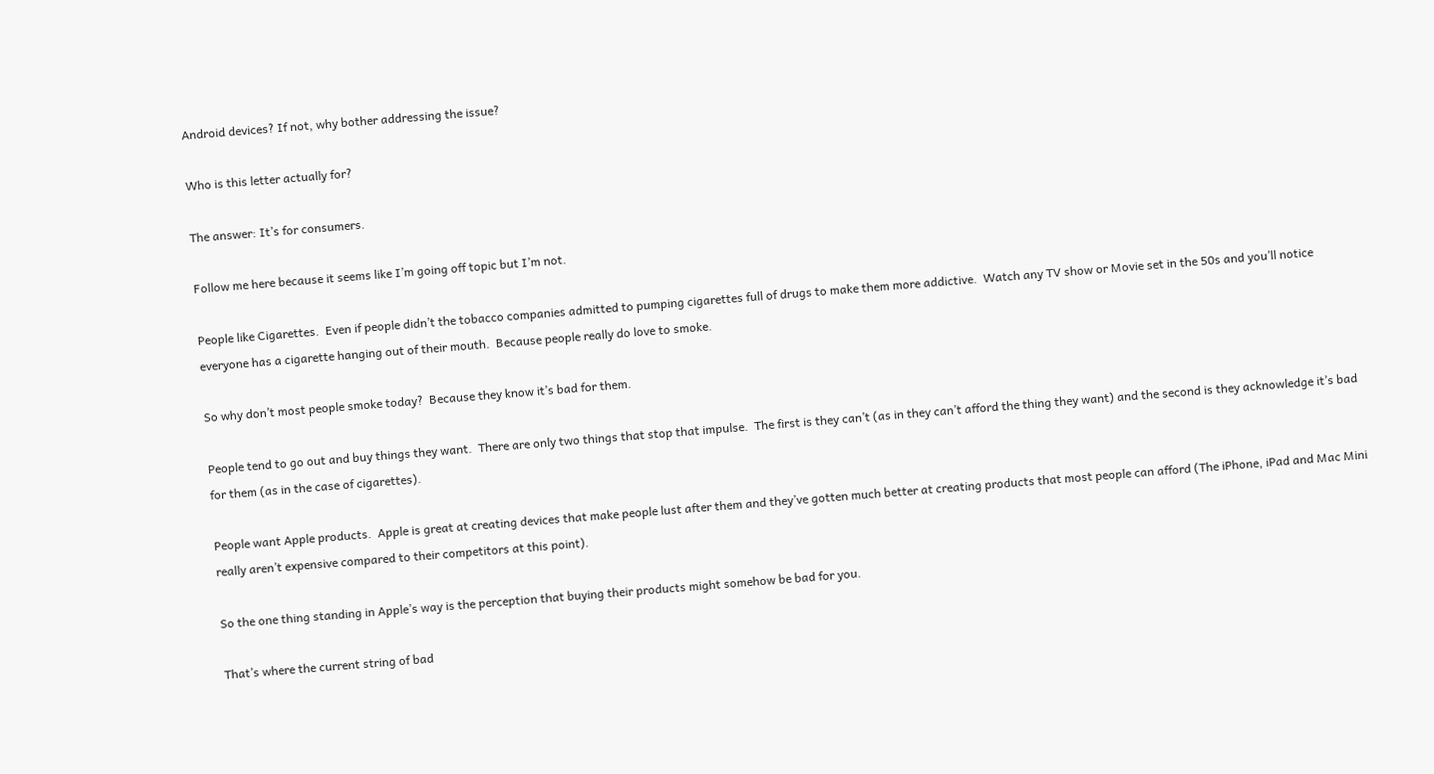Android devices? If not, why bother addressing the issue?

Who is this letter actually for?

The answer: It’s for consumers.

Follow me here because it seems like I’m going off topic but I’m not.

People like Cigarettes.  Even if people didn’t the tobacco companies admitted to pumping cigarettes full of drugs to make them more addictive.  Watch any TV show or Movie set in the 50s and you’ll notice everyone has a cigarette hanging out of their mouth.  Because people really do love to smoke.

So why don’t most people smoke today?  Because they know it’s bad for them.

People tend to go out and buy things they want.  There are only two things that stop that impulse.  The first is they can’t (as in they can’t afford the thing they want) and the second is they acknowledge it’s bad for them (as in the case of cigarettes).

People want Apple products.  Apple is great at creating devices that make people lust after them and they’ve gotten much better at creating products that most people can afford (The iPhone, iPad and Mac Mini really aren’t expensive compared to their competitors at this point).

So the one thing standing in Apple’s way is the perception that buying their products might somehow be bad for you.

That’s where the current string of bad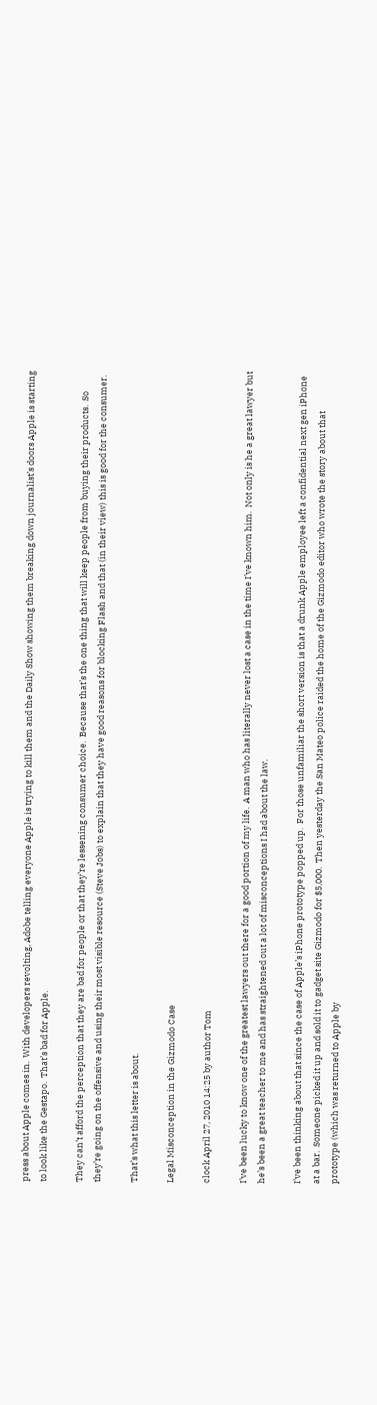press about Apple comes in.  With developers revolting, Adobe telling everyone Apple is trying to kill them and the Daily Show showing them breaking down journalist’s doors Apple is starting to look like the Gestapo.  That’s bad for Apple.

They can’t afford the perception that they are bad for people or that they’re lessening consumer choice.  Because that’s the one thing that will keep people from buying their products.  So they’re going on the offensive and using their most visible resource (Steve Jobs) to explain that they have good reasons for blocking Flash and that (in their view) this is good for the consumer.

That’s what this letter is about.

Legal Misconception in the Gizmodo Case

clock April 27, 2010 14:25 by author Tom

I’ve been lucky to know one of the greatest lawyers out there for a good portion of my life.  A man who has literally never lost a case in the time I’ve known him.  Not only is he a great lawyer but he’s been a great teacher to me and has straightened out a lot of misconceptions I had about the law.

I’ve been thinking about that since the case of Apple’s iPhone prototype popped up.  For those unfamiliar the short version is that a drunk Apple employee left a confidential next gen iPhone at a bar.  Someone picked it up and sold it to gadget site Gizmodo for $5,000.  Then yesterday the San Mateo police raided the home of the Gizmodo editor who wrote the story about that prototype (which was returned to Apple by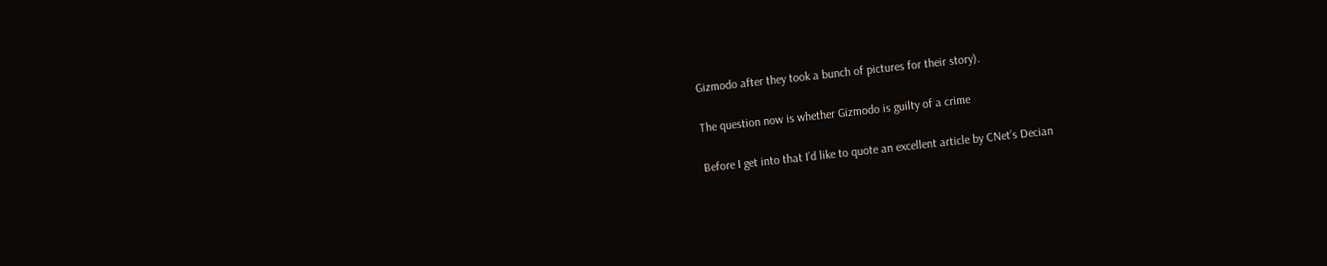Gizmodo after they took a bunch of pictures for their story).

The question now is whether Gizmodo is guilty of a crime

Before I get into that I’d like to quote an excellent article by CNet’s Decian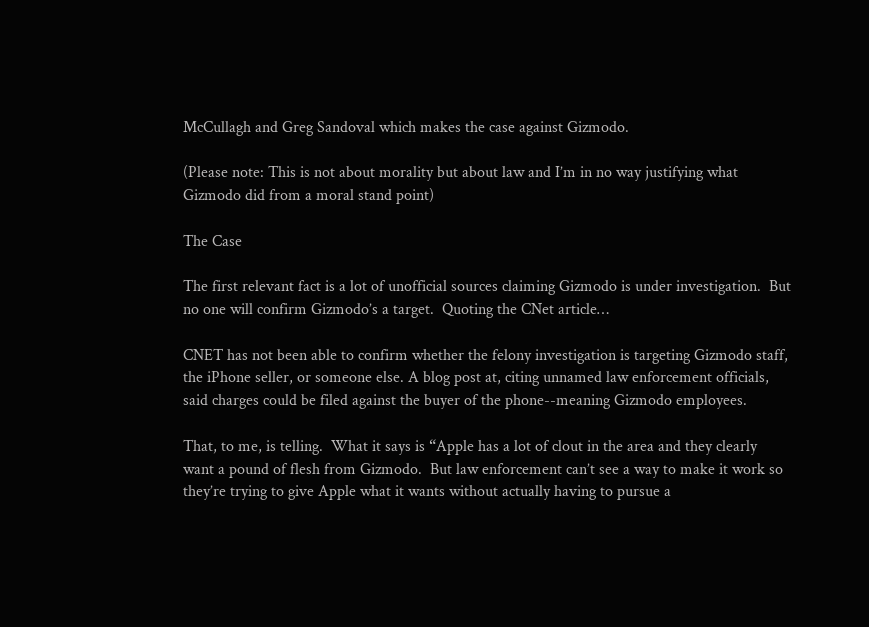McCullagh and Greg Sandoval which makes the case against Gizmodo.

(Please note: This is not about morality but about law and I’m in no way justifying what Gizmodo did from a moral stand point)

The Case

The first relevant fact is a lot of unofficial sources claiming Gizmodo is under investigation.  But no one will confirm Gizmodo’s a target.  Quoting the CNet article…

CNET has not been able to confirm whether the felony investigation is targeting Gizmodo staff, the iPhone seller, or someone else. A blog post at, citing unnamed law enforcement officials, said charges could be filed against the buyer of the phone--meaning Gizmodo employees.

That, to me, is telling.  What it says is “Apple has a lot of clout in the area and they clearly want a pound of flesh from Gizmodo.  But law enforcement can’t see a way to make it work so they’re trying to give Apple what it wants without actually having to pursue a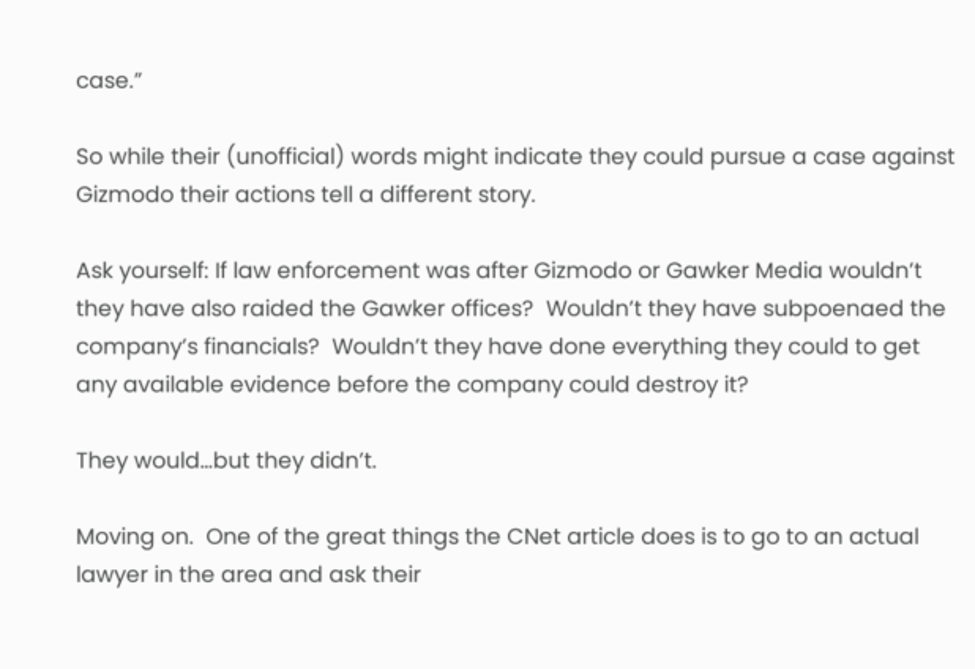case.”

So while their (unofficial) words might indicate they could pursue a case against Gizmodo their actions tell a different story.

Ask yourself: If law enforcement was after Gizmodo or Gawker Media wouldn’t they have also raided the Gawker offices?  Wouldn’t they have subpoenaed the company’s financials?  Wouldn’t they have done everything they could to get any available evidence before the company could destroy it?

They would…but they didn’t.

Moving on.  One of the great things the CNet article does is to go to an actual lawyer in the area and ask their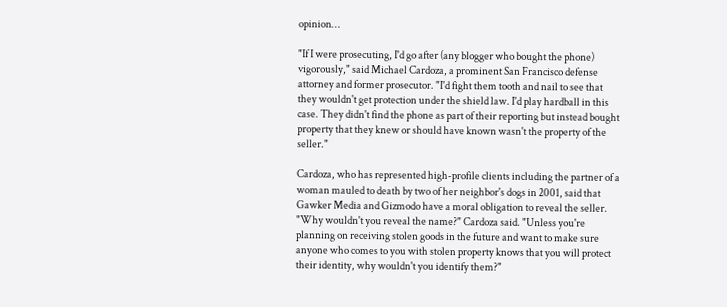opinion…

"If I were prosecuting, I'd go after (any blogger who bought the phone) vigorously," said Michael Cardoza, a prominent San Francisco defense attorney and former prosecutor. "I'd fight them tooth and nail to see that they wouldn't get protection under the shield law. I'd play hardball in this case. They didn't find the phone as part of their reporting but instead bought property that they knew or should have known wasn't the property of the seller."

Cardoza, who has represented high-profile clients including the partner of a woman mauled to death by two of her neighbor's dogs in 2001, said that Gawker Media and Gizmodo have a moral obligation to reveal the seller. "Why wouldn't you reveal the name?" Cardoza said. "Unless you're planning on receiving stolen goods in the future and want to make sure anyone who comes to you with stolen property knows that you will protect their identity, why wouldn't you identify them?"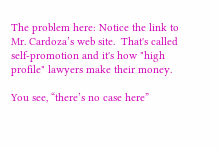The problem here: Notice the link to Mr. Cardoza’s web site.  That's called self-promotion and it's how "high profile" lawyers make their money.

You see, “there’s no case here”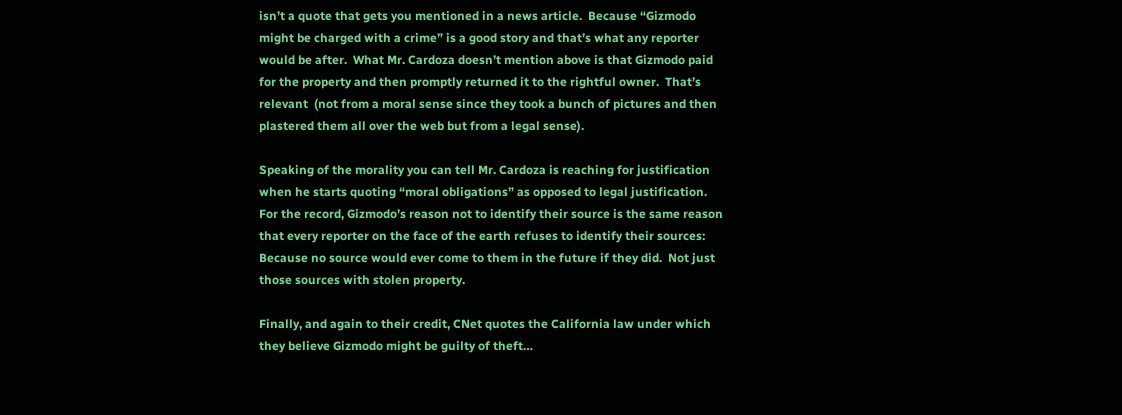isn’t a quote that gets you mentioned in a news article.  Because “Gizmodo might be charged with a crime” is a good story and that’s what any reporter would be after.  What Mr. Cardoza doesn’t mention above is that Gizmodo paid for the property and then promptly returned it to the rightful owner.  That’s relevant  (not from a moral sense since they took a bunch of pictures and then plastered them all over the web but from a legal sense).

Speaking of the morality you can tell Mr. Cardoza is reaching for justification when he starts quoting “moral obligations” as opposed to legal justification.  For the record, Gizmodo’s reason not to identify their source is the same reason that every reporter on the face of the earth refuses to identify their sources: Because no source would ever come to them in the future if they did.  Not just those sources with stolen property.

Finally, and again to their credit, CNet quotes the California law under which they believe Gizmodo might be guilty of theft…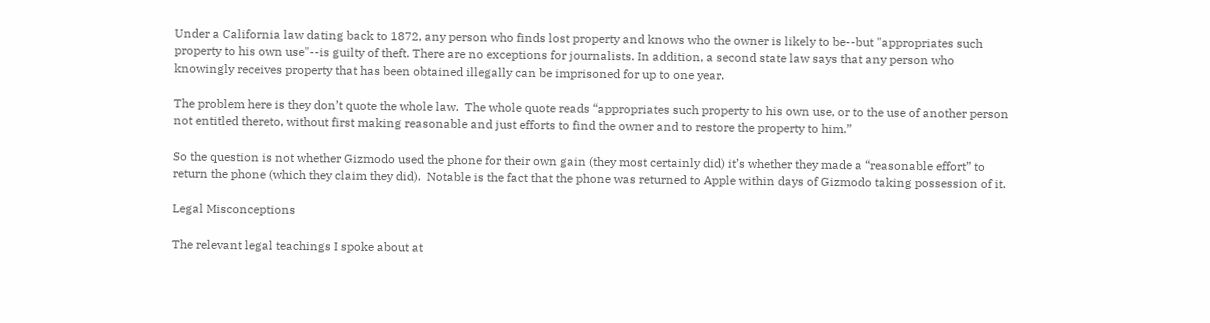Under a California law dating back to 1872, any person who finds lost property and knows who the owner is likely to be--but "appropriates such property to his own use"--is guilty of theft. There are no exceptions for journalists. In addition, a second state law says that any person who knowingly receives property that has been obtained illegally can be imprisoned for up to one year.

The problem here is they don’t quote the whole law.  The whole quote reads “appropriates such property to his own use, or to the use of another person not entitled thereto, without first making reasonable and just efforts to find the owner and to restore the property to him.”

So the question is not whether Gizmodo used the phone for their own gain (they most certainly did) it’s whether they made a “reasonable effort” to return the phone (which they claim they did).  Notable is the fact that the phone was returned to Apple within days of Gizmodo taking possession of it.

Legal Misconceptions

The relevant legal teachings I spoke about at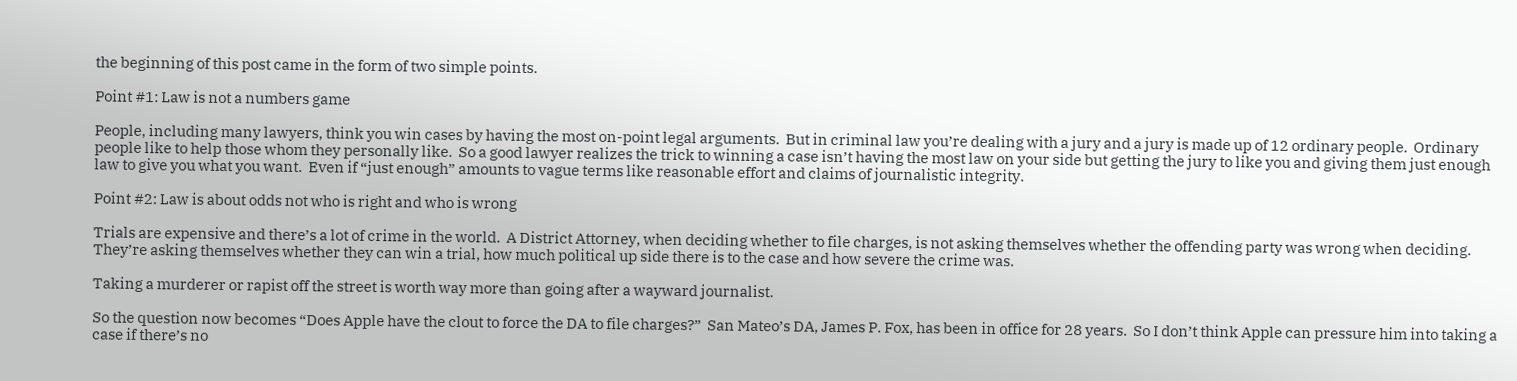the beginning of this post came in the form of two simple points.

Point #1: Law is not a numbers game

People, including many lawyers, think you win cases by having the most on-point legal arguments.  But in criminal law you’re dealing with a jury and a jury is made up of 12 ordinary people.  Ordinary people like to help those whom they personally like.  So a good lawyer realizes the trick to winning a case isn’t having the most law on your side but getting the jury to like you and giving them just enough law to give you what you want.  Even if “just enough” amounts to vague terms like reasonable effort and claims of journalistic integrity.

Point #2: Law is about odds not who is right and who is wrong

Trials are expensive and there’s a lot of crime in the world.  A District Attorney, when deciding whether to file charges, is not asking themselves whether the offending party was wrong when deciding.  They’re asking themselves whether they can win a trial, how much political up side there is to the case and how severe the crime was.

Taking a murderer or rapist off the street is worth way more than going after a wayward journalist.

So the question now becomes “Does Apple have the clout to force the DA to file charges?”  San Mateo’s DA, James P. Fox, has been in office for 28 years.  So I don’t think Apple can pressure him into taking a case if there’s no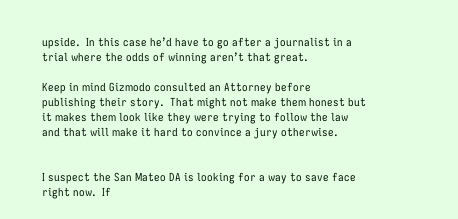upside.  In this case he’d have to go after a journalist in a trial where the odds of winning aren’t that great.

Keep in mind Gizmodo consulted an Attorney before publishing their story.  That might not make them honest but it makes them look like they were trying to follow the law and that will make it hard to convince a jury otherwise.


I suspect the San Mateo DA is looking for a way to save face right now.  If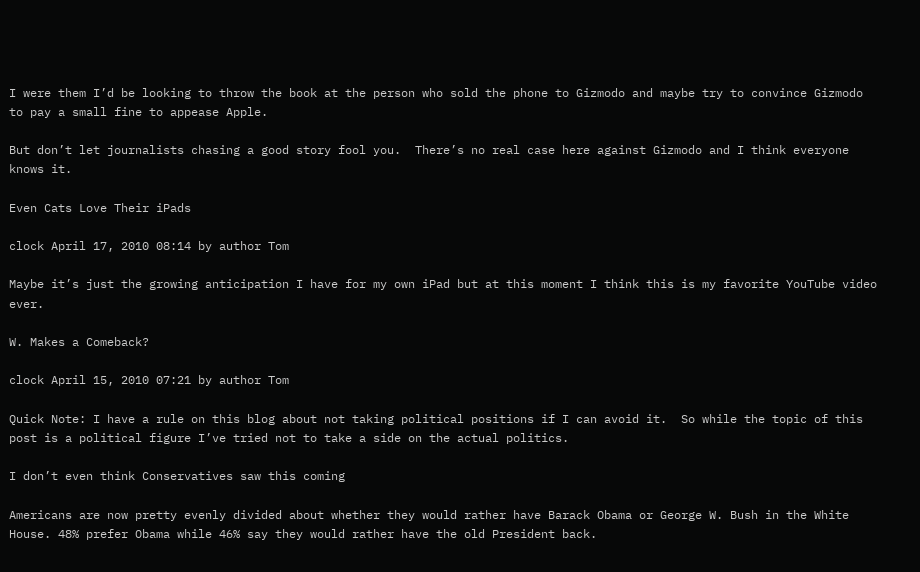I were them I’d be looking to throw the book at the person who sold the phone to Gizmodo and maybe try to convince Gizmodo to pay a small fine to appease Apple.

But don’t let journalists chasing a good story fool you.  There’s no real case here against Gizmodo and I think everyone knows it.

Even Cats Love Their iPads

clock April 17, 2010 08:14 by author Tom

Maybe it’s just the growing anticipation I have for my own iPad but at this moment I think this is my favorite YouTube video ever.

W. Makes a Comeback?

clock April 15, 2010 07:21 by author Tom

Quick Note: I have a rule on this blog about not taking political positions if I can avoid it.  So while the topic of this post is a political figure I’ve tried not to take a side on the actual politics.

I don’t even think Conservatives saw this coming

Americans are now pretty evenly divided about whether they would rather have Barack Obama or George W. Bush in the White House. 48% prefer Obama while 46% say they would rather have the old President back.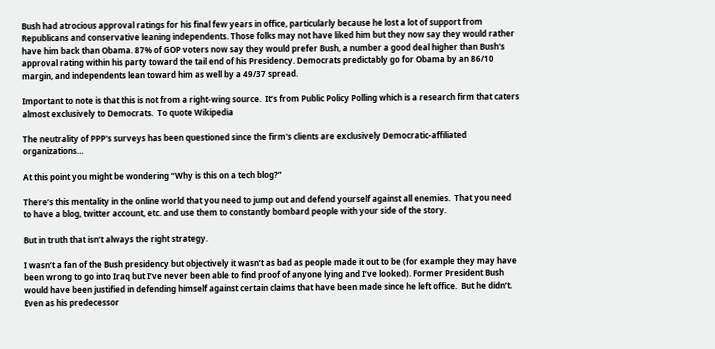Bush had atrocious approval ratings for his final few years in office, particularly because he lost a lot of support from Republicans and conservative leaning independents. Those folks may not have liked him but they now say they would rather have him back than Obama. 87% of GOP voters now say they would prefer Bush, a number a good deal higher than Bush's approval rating within his party toward the tail end of his Presidency. Democrats predictably go for Obama by an 86/10 margin, and independents lean toward him as well by a 49/37 spread.

Important to note is that this is not from a right-wing source.  It’s from Public Policy Polling which is a research firm that caters almost exclusively to Democrats.  To quote Wikipedia

The neutrality of PPP's surveys has been questioned since the firm's clients are exclusively Democratic-affiliated organizations…

At this point you might be wondering “Why is this on a tech blog?”

There’s this mentality in the online world that you need to jump out and defend yourself against all enemies.  That you need to have a blog, twitter account, etc. and use them to constantly bombard people with your side of the story.

But in truth that isn’t always the right strategy.

I wasn’t a fan of the Bush presidency but objectively it wasn’t as bad as people made it out to be (for example they may have been wrong to go into Iraq but I’ve never been able to find proof of anyone lying and I’ve looked). Former President Bush would have been justified in defending himself against certain claims that have been made since he left office.  But he didn’t.  Even as his predecessor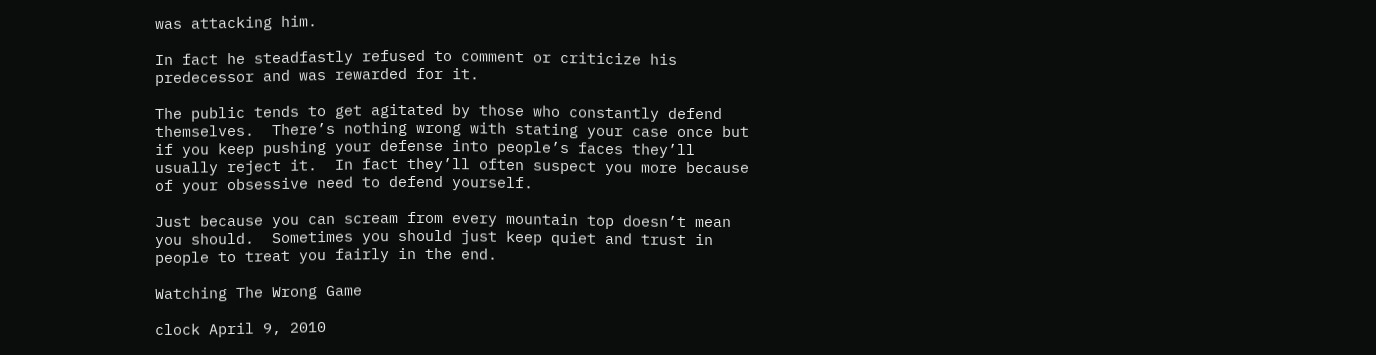was attacking him.

In fact he steadfastly refused to comment or criticize his predecessor and was rewarded for it.

The public tends to get agitated by those who constantly defend themselves.  There’s nothing wrong with stating your case once but if you keep pushing your defense into people’s faces they’ll usually reject it.  In fact they’ll often suspect you more because of your obsessive need to defend yourself.

Just because you can scream from every mountain top doesn’t mean you should.  Sometimes you should just keep quiet and trust in people to treat you fairly in the end.

Watching The Wrong Game

clock April 9, 2010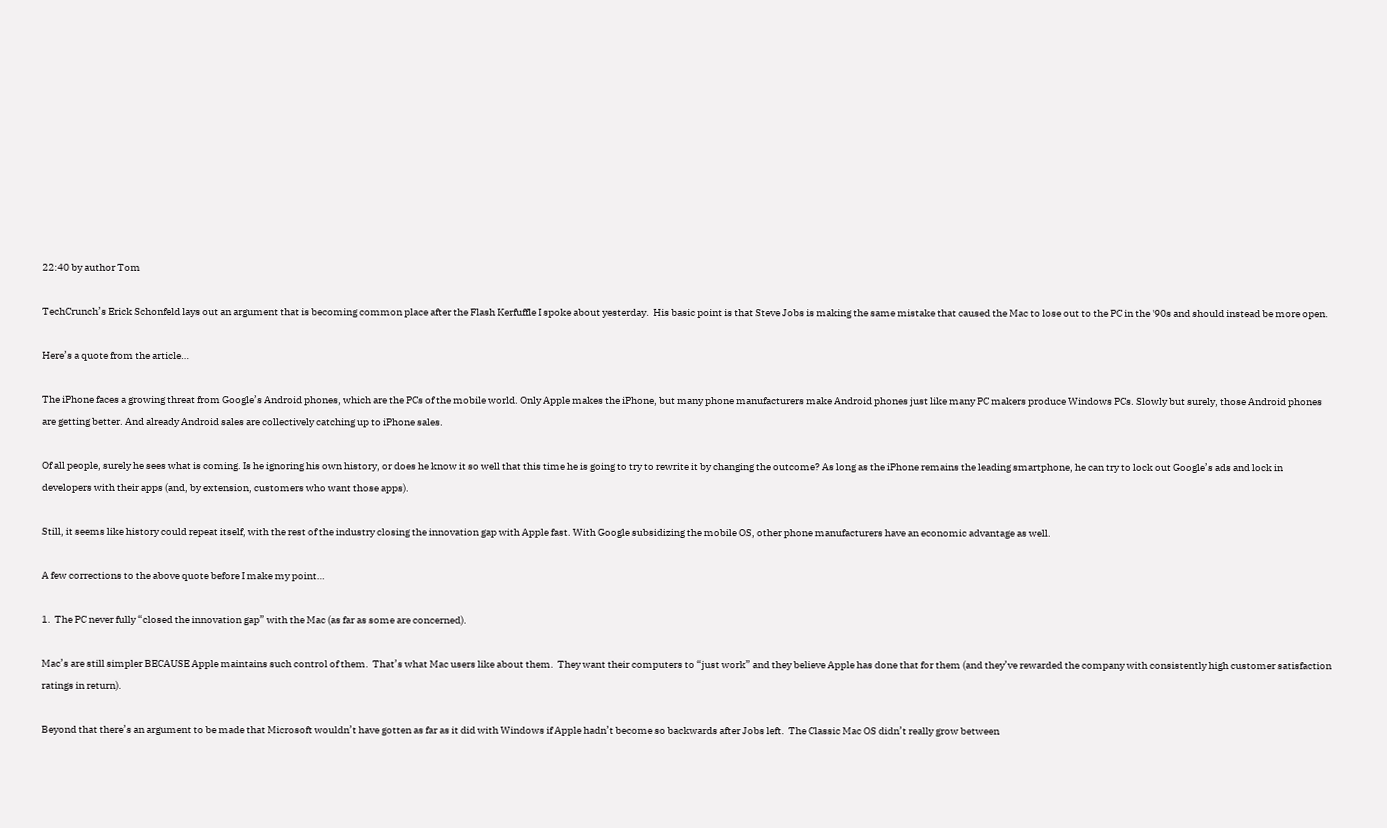22:40 by author Tom

TechCrunch’s Erick Schonfeld lays out an argument that is becoming common place after the Flash Kerfuffle I spoke about yesterday.  His basic point is that Steve Jobs is making the same mistake that caused the Mac to lose out to the PC in the '90s and should instead be more open.

Here’s a quote from the article…

The iPhone faces a growing threat from Google’s Android phones, which are the PCs of the mobile world. Only Apple makes the iPhone, but many phone manufacturers make Android phones just like many PC makers produce Windows PCs. Slowly but surely, those Android phones are getting better. And already Android sales are collectively catching up to iPhone sales.

Of all people, surely he sees what is coming. Is he ignoring his own history, or does he know it so well that this time he is going to try to rewrite it by changing the outcome? As long as the iPhone remains the leading smartphone, he can try to lock out Google’s ads and lock in developers with their apps (and, by extension, customers who want those apps).

Still, it seems like history could repeat itself, with the rest of the industry closing the innovation gap with Apple fast. With Google subsidizing the mobile OS, other phone manufacturers have an economic advantage as well.

A few corrections to the above quote before I make my point…

1.  The PC never fully “closed the innovation gap” with the Mac (as far as some are concerned).

Mac’s are still simpler BECAUSE Apple maintains such control of them.  That’s what Mac users like about them.  They want their computers to “just work” and they believe Apple has done that for them (and they’ve rewarded the company with consistently high customer satisfaction ratings in return).

Beyond that there’s an argument to be made that Microsoft wouldn’t have gotten as far as it did with Windows if Apple hadn’t become so backwards after Jobs left.  The Classic Mac OS didn’t really grow between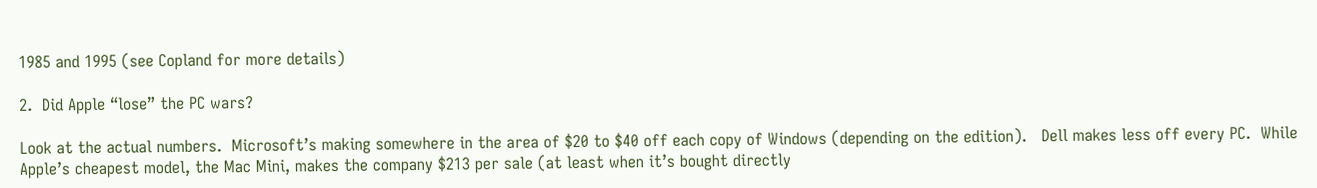1985 and 1995 (see Copland for more details)

2.  Did Apple “lose” the PC wars?

Look at the actual numbers.  Microsoft’s making somewhere in the area of $20 to $40 off each copy of Windows (depending on the edition).   Dell makes less off every PC.  While Apple’s cheapest model, the Mac Mini, makes the company $213 per sale (at least when it’s bought directly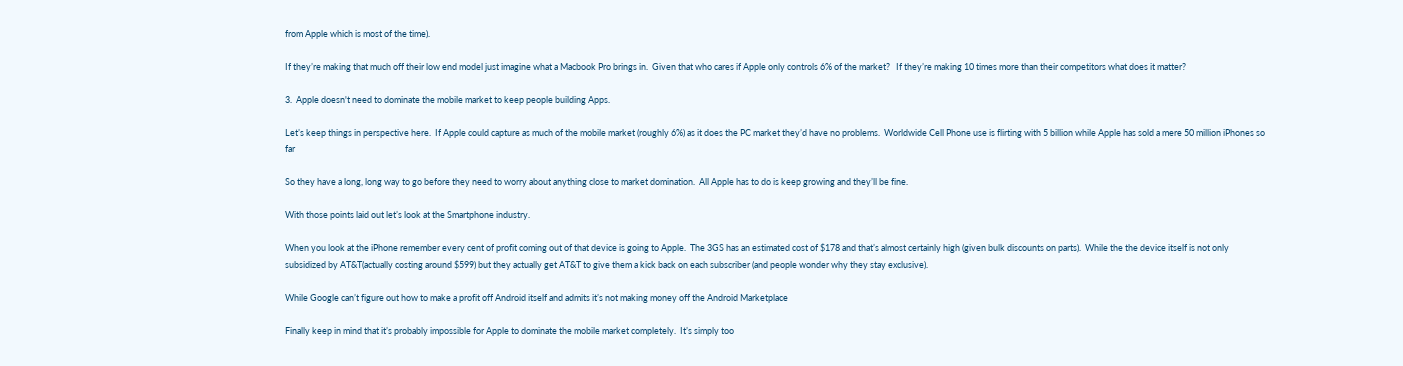from Apple which is most of the time).

If they’re making that much off their low end model just imagine what a Macbook Pro brings in.  Given that who cares if Apple only controls 6% of the market?   If they’re making 10 times more than their competitors what does it matter?

3.  Apple doesn't need to dominate the mobile market to keep people building Apps.

Let’s keep things in perspective here.  If Apple could capture as much of the mobile market (roughly 6%) as it does the PC market they’d have no problems.  Worldwide Cell Phone use is flirting with 5 billion while Apple has sold a mere 50 million iPhones so far

So they have a long, long way to go before they need to worry about anything close to market domination.  All Apple has to do is keep growing and they’ll be fine.

With those points laid out let’s look at the Smartphone industry.

When you look at the iPhone remember every cent of profit coming out of that device is going to Apple.  The 3GS has an estimated cost of $178 and that’s almost certainly high (given bulk discounts on parts).  While the the device itself is not only subsidized by AT&T(actually costing around $599) but they actually get AT&T to give them a kick back on each subscriber (and people wonder why they stay exclusive).

While Google can’t figure out how to make a profit off Android itself and admits it’s not making money off the Android Marketplace

Finally keep in mind that it’s probably impossible for Apple to dominate the mobile market completely.  It’s simply too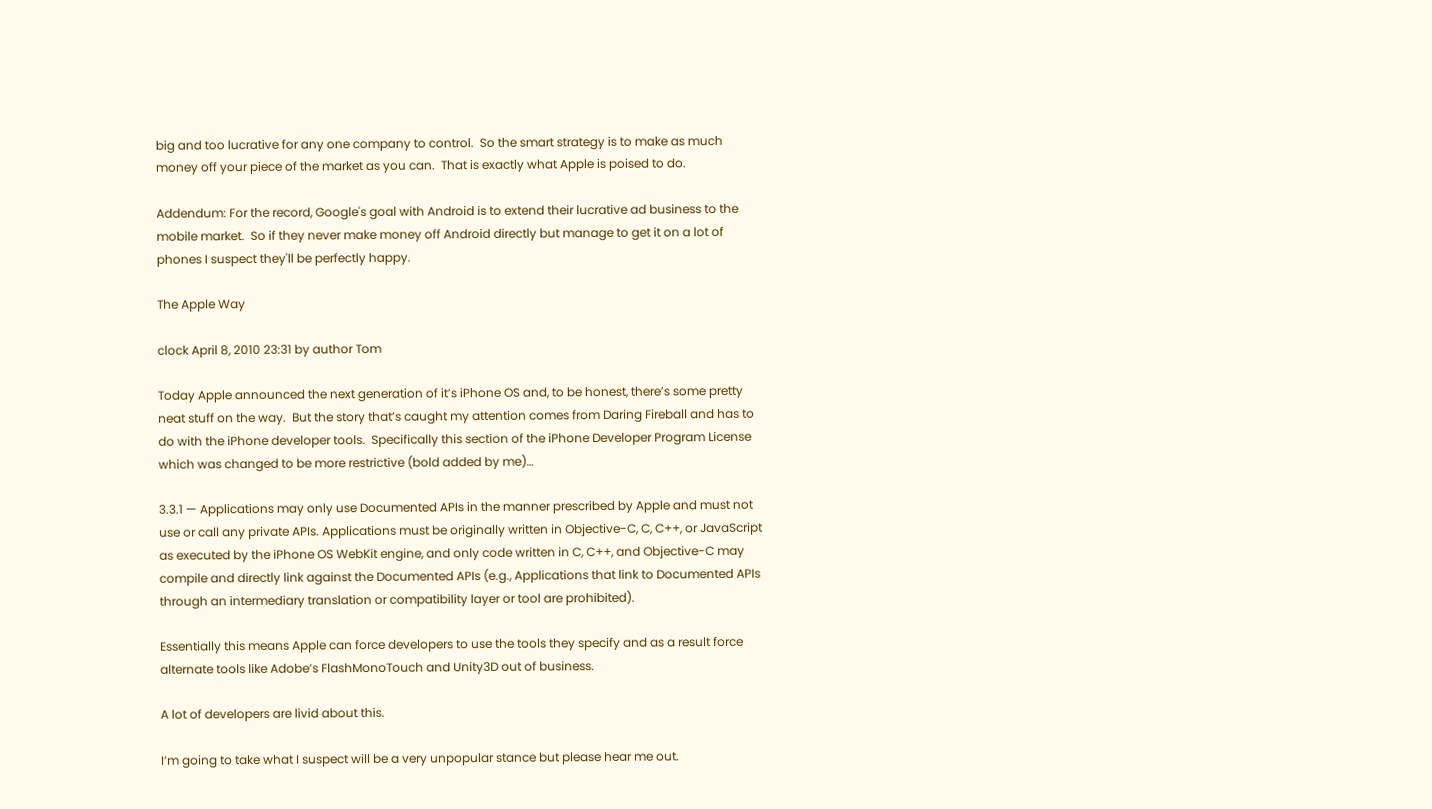big and too lucrative for any one company to control.  So the smart strategy is to make as much money off your piece of the market as you can.  That is exactly what Apple is poised to do.

Addendum: For the record, Google's goal with Android is to extend their lucrative ad business to the mobile market.  So if they never make money off Android directly but manage to get it on a lot of phones I suspect they'll be perfectly happy.

The Apple Way

clock April 8, 2010 23:31 by author Tom

Today Apple announced the next generation of it’s iPhone OS and, to be honest, there’s some pretty neat stuff on the way.  But the story that’s caught my attention comes from Daring Fireball and has to do with the iPhone developer tools.  Specifically this section of the iPhone Developer Program License which was changed to be more restrictive (bold added by me)…

3.3.1 — Applications may only use Documented APIs in the manner prescribed by Apple and must not use or call any private APIs. Applications must be originally written in Objective-C, C, C++, or JavaScript as executed by the iPhone OS WebKit engine, and only code written in C, C++, and Objective-C may compile and directly link against the Documented APIs (e.g., Applications that link to Documented APIs through an intermediary translation or compatibility layer or tool are prohibited).

Essentially this means Apple can force developers to use the tools they specify and as a result force alternate tools like Adobe’s FlashMonoTouch and Unity3D out of business.

A lot of developers are livid about this.

I’m going to take what I suspect will be a very unpopular stance but please hear me out.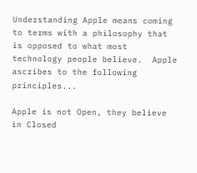Understanding Apple means coming to terms with a philosophy that is opposed to what most technology people believe.  Apple ascribes to the following principles...

Apple is not Open, they believe in Closed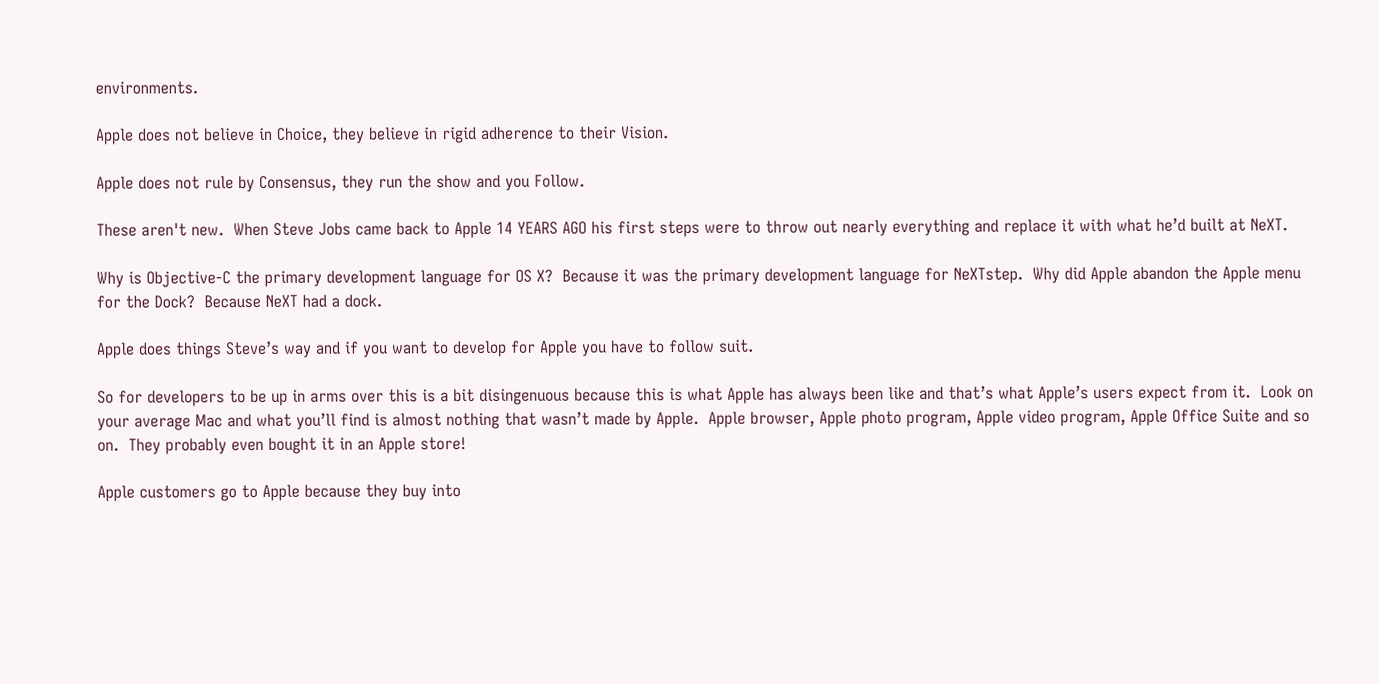environments.

Apple does not believe in Choice, they believe in rigid adherence to their Vision.

Apple does not rule by Consensus, they run the show and you Follow.

These aren't new.  When Steve Jobs came back to Apple 14 YEARS AGO his first steps were to throw out nearly everything and replace it with what he’d built at NeXT.

Why is Objective-C the primary development language for OS X?  Because it was the primary development language for NeXTstep.  Why did Apple abandon the Apple menu for the Dock?  Because NeXT had a dock.

Apple does things Steve’s way and if you want to develop for Apple you have to follow suit.

So for developers to be up in arms over this is a bit disingenuous because this is what Apple has always been like and that’s what Apple’s users expect from it.  Look on your average Mac and what you’ll find is almost nothing that wasn’t made by Apple.  Apple browser, Apple photo program, Apple video program, Apple Office Suite and so on.  They probably even bought it in an Apple store!

Apple customers go to Apple because they buy into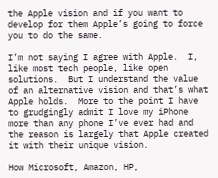the Apple vision and if you want to develop for them Apple’s going to force you to do the same.

I’m not saying I agree with Apple.  I, like most tech people, like open solutions.  But I understand the value of an alternative vision and that’s what Apple holds.  More to the point I have to grudgingly admit I love my iPhone more than any phone I’ve ever had and the reason is largely that Apple created it with their unique vision.

How Microsoft, Amazon, HP,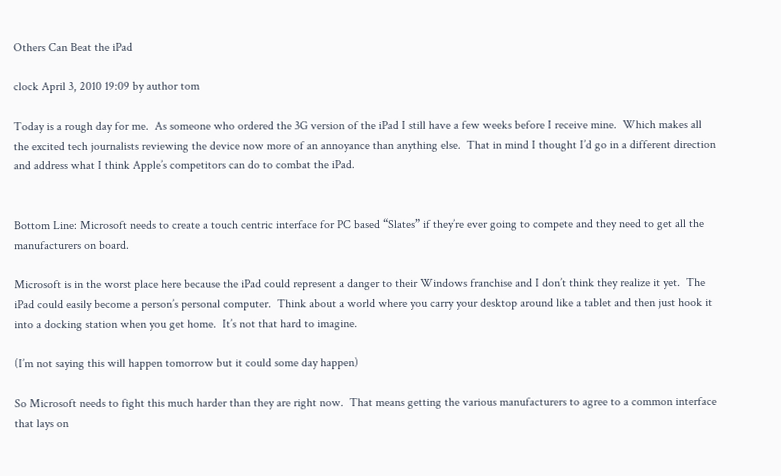Others Can Beat the iPad

clock April 3, 2010 19:09 by author tom

Today is a rough day for me.  As someone who ordered the 3G version of the iPad I still have a few weeks before I receive mine.  Which makes all the excited tech journalists reviewing the device now more of an annoyance than anything else.  That in mind I thought I’d go in a different direction and address what I think Apple’s competitors can do to combat the iPad.


Bottom Line: Microsoft needs to create a touch centric interface for PC based “Slates” if they’re ever going to compete and they need to get all the manufacturers on board.

Microsoft is in the worst place here because the iPad could represent a danger to their Windows franchise and I don’t think they realize it yet.  The iPad could easily become a person’s personal computer.  Think about a world where you carry your desktop around like a tablet and then just hook it into a docking station when you get home.  It’s not that hard to imagine.

(I’m not saying this will happen tomorrow but it could some day happen)

So Microsoft needs to fight this much harder than they are right now.  That means getting the various manufacturers to agree to a common interface that lays on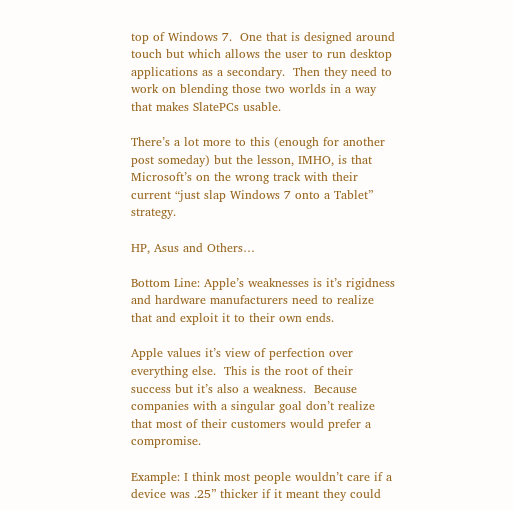top of Windows 7.  One that is designed around touch but which allows the user to run desktop applications as a secondary.  Then they need to work on blending those two worlds in a way that makes SlatePCs usable.

There’s a lot more to this (enough for another post someday) but the lesson, IMHO, is that Microsoft’s on the wrong track with their current “just slap Windows 7 onto a Tablet” strategy.

HP, Asus and Others…

Bottom Line: Apple’s weaknesses is it’s rigidness and hardware manufacturers need to realize that and exploit it to their own ends.

Apple values it’s view of perfection over everything else.  This is the root of their success but it’s also a weakness.  Because companies with a singular goal don’t realize that most of their customers would prefer a compromise.

Example: I think most people wouldn’t care if a device was .25” thicker if it meant they could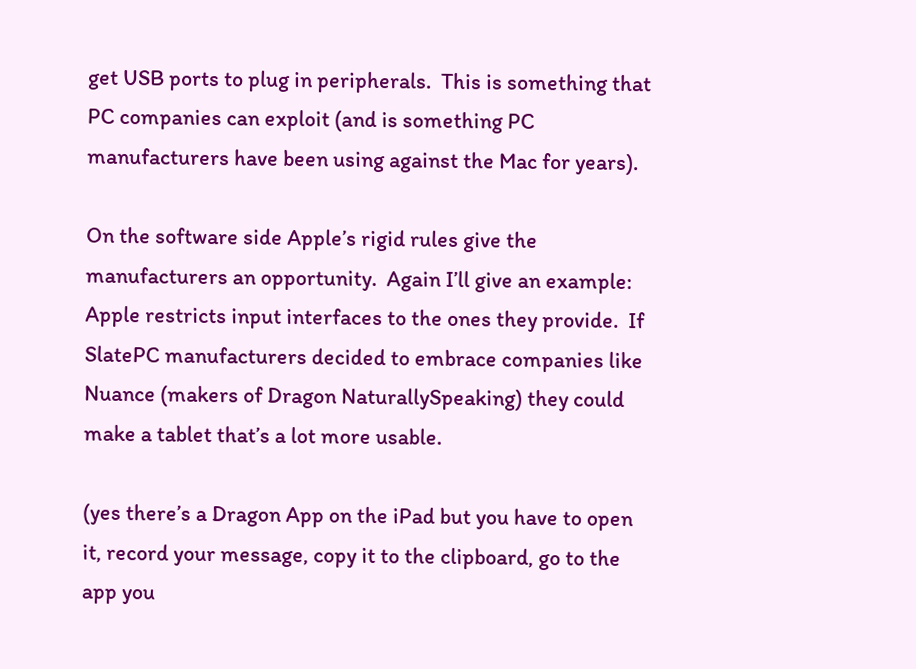get USB ports to plug in peripherals.  This is something that PC companies can exploit (and is something PC manufacturers have been using against the Mac for years).

On the software side Apple’s rigid rules give the manufacturers an opportunity.  Again I’ll give an example: Apple restricts input interfaces to the ones they provide.  If SlatePC manufacturers decided to embrace companies like Nuance (makers of Dragon NaturallySpeaking) they could make a tablet that’s a lot more usable.

(yes there’s a Dragon App on the iPad but you have to open it, record your message, copy it to the clipboard, go to the app you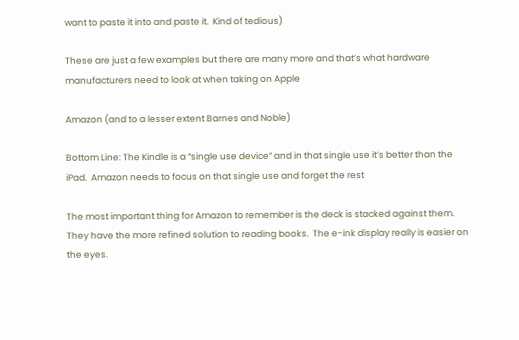want to paste it into and paste it.  Kind of tedious)

These are just a few examples but there are many more and that’s what hardware manufacturers need to look at when taking on Apple

Amazon (and to a lesser extent Barnes and Noble)

Bottom Line: The Kindle is a “single use device” and in that single use it’s better than the iPad.  Amazon needs to focus on that single use and forget the rest

The most important thing for Amazon to remember is the deck is stacked against them.  They have the more refined solution to reading books.  The e-ink display really is easier on the eyes.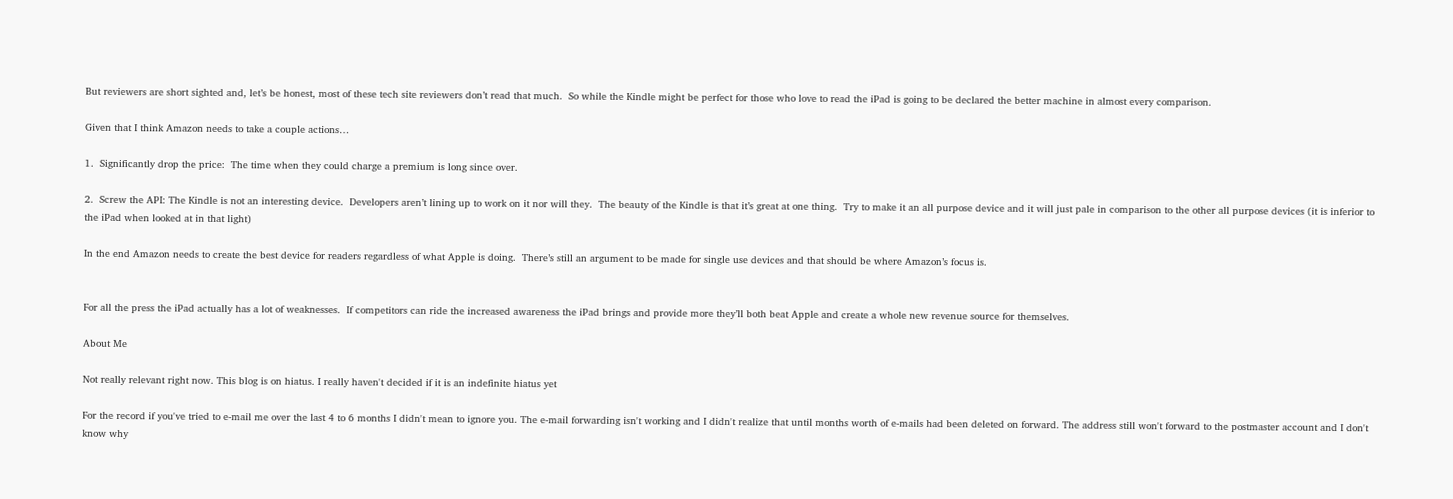But reviewers are short sighted and, let’s be honest, most of these tech site reviewers don’t read that much.  So while the Kindle might be perfect for those who love to read the iPad is going to be declared the better machine in almost every comparison.

Given that I think Amazon needs to take a couple actions…

1.  Significantly drop the price:  The time when they could charge a premium is long since over.

2.  Screw the API: The Kindle is not an interesting device.  Developers aren’t lining up to work on it nor will they.  The beauty of the Kindle is that it’s great at one thing.  Try to make it an all purpose device and it will just pale in comparison to the other all purpose devices (it is inferior to the iPad when looked at in that light)

In the end Amazon needs to create the best device for readers regardless of what Apple is doing.  There’s still an argument to be made for single use devices and that should be where Amazon’s focus is.


For all the press the iPad actually has a lot of weaknesses.  If competitors can ride the increased awareness the iPad brings and provide more they’ll both beat Apple and create a whole new revenue source for themselves.

About Me

Not really relevant right now. This blog is on hiatus. I really haven't decided if it is an indefinite hiatus yet

For the record if you've tried to e-mail me over the last 4 to 6 months I didn't mean to ignore you. The e-mail forwarding isn't working and I didn't realize that until months worth of e-mails had been deleted on forward. The address still won't forward to the postmaster account and I don't know why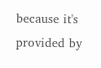because it's provided by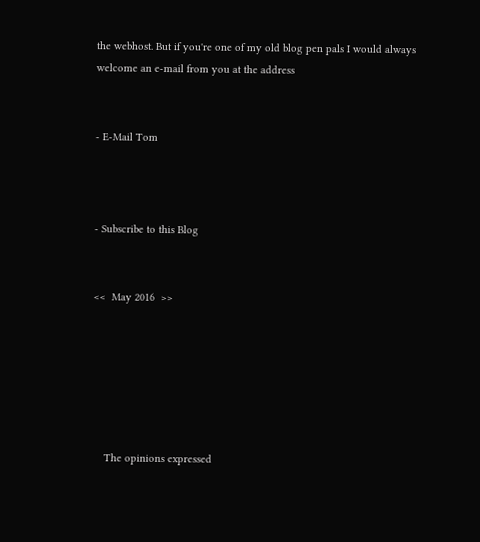the webhost. But if you're one of my old blog pen pals I would always welcome an e-mail from you at the address


- E-Mail Tom



- Subscribe to this Blog


<<  May 2016  >>






    The opinions expressed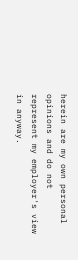herein are my own personal opinions and do not represent my employer's view in anyway.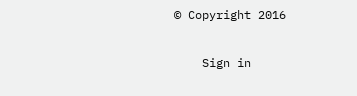© Copyright 2016

    Sign in